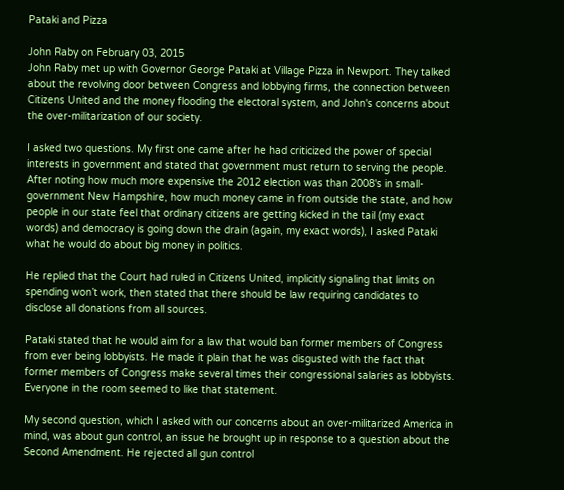Pataki and Pizza

John Raby on February 03, 2015
John Raby met up with Governor George Pataki at Village Pizza in Newport. They talked about the revolving door between Congress and lobbying firms, the connection between Citizens United and the money flooding the electoral system, and John's concerns about the over-militarization of our society.

I asked two questions. My first one came after he had criticized the power of special interests in government and stated that government must return to serving the people. After noting how much more expensive the 2012 election was than 2008's in small-government New Hampshire, how much money came in from outside the state, and how people in our state feel that ordinary citizens are getting kicked in the tail (my exact words) and democracy is going down the drain (again, my exact words), I asked Pataki what he would do about big money in politics.

He replied that the Court had ruled in Citizens United, implicitly signaling that limits on spending won’t work, then stated that there should be law requiring candidates to disclose all donations from all sources.

Pataki stated that he would aim for a law that would ban former members of Congress from ever being lobbyists. He made it plain that he was disgusted with the fact that former members of Congress make several times their congressional salaries as lobbyists.  Everyone in the room seemed to like that statement.

My second question, which I asked with our concerns about an over-militarized America in mind, was about gun control, an issue he brought up in response to a question about the Second Amendment. He rejected all gun control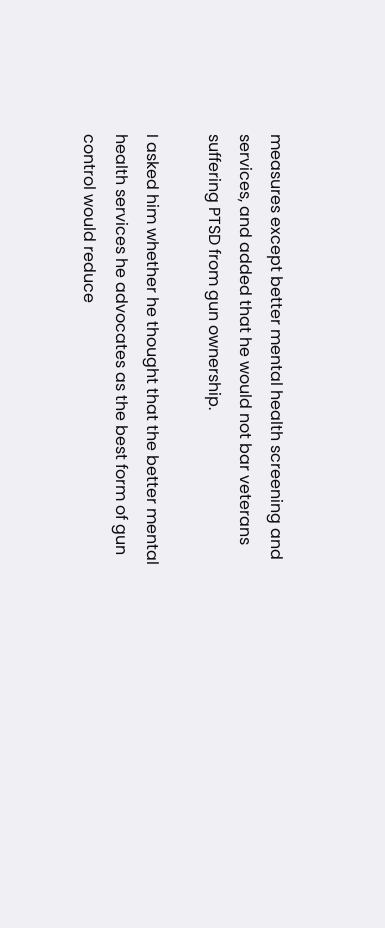measures except better mental health screening and services, and added that he would not bar veterans suffering PTSD from gun ownership.

I asked him whether he thought that the better mental health services he advocates as the best form of gun control would reduce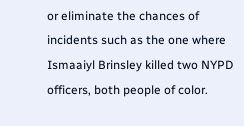or eliminate the chances of incidents such as the one where Ismaaiyl Brinsley killed two NYPD officers, both people of color.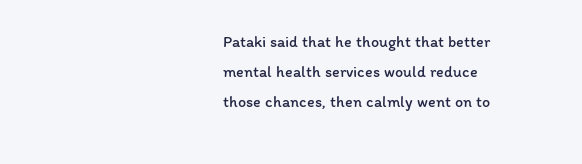Pataki said that he thought that better mental health services would reduce those chances, then calmly went on to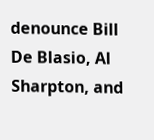denounce Bill De Blasio, Al Sharpton, and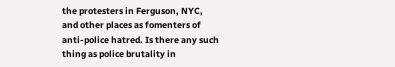the protesters in Ferguson, NYC, and other places as fomenters of anti-police hatred. Is there any such thing as police brutality in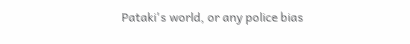Pataki's world, or any police bias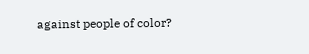against people of color?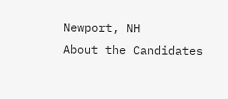Newport, NH
About the Candidates